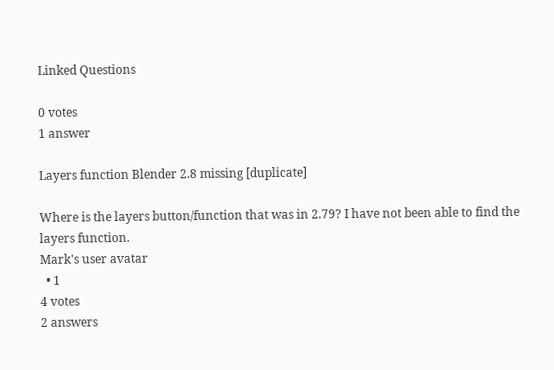Linked Questions

0 votes
1 answer

Layers function Blender 2.8 missing [duplicate]

Where is the layers button/function that was in 2.79? I have not been able to find the layers function.
Mark's user avatar
  • 1
4 votes
2 answers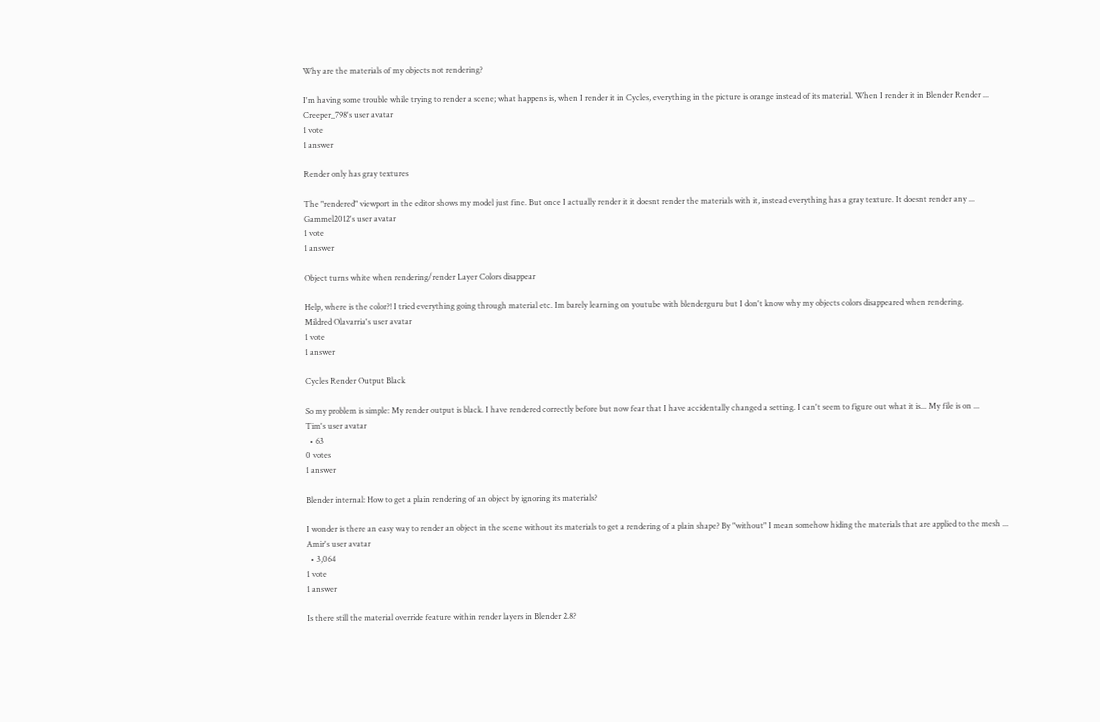Why are the materials of my objects not rendering?

I'm having some trouble while trying to render a scene; what happens is, when I render it in Cycles, everything in the picture is orange instead of its material. When I render it in Blender Render ...
Creeper_798's user avatar
1 vote
1 answer

Render only has gray textures

The "rendered" viewport in the editor shows my model just fine. But once I actually render it it doesnt render the materials with it, instead everything has a gray texture. It doesnt render any ...
Gammel2012's user avatar
1 vote
1 answer

Object turns white when rendering/render Layer Colors disappear

Help, where is the color?! I tried everything going through material etc. Im barely learning on youtube with blenderguru but I don't know why my objects colors disappeared when rendering.
Mildred Olavarria's user avatar
1 vote
1 answer

Cycles Render Output Black

So my problem is simple: My render output is black. I have rendered correctly before but now fear that I have accidentally changed a setting. I can't seem to figure out what it is... My file is on ...
Tim's user avatar
  • 63
0 votes
1 answer

Blender internal: How to get a plain rendering of an object by ignoring its materials?

I wonder is there an easy way to render an object in the scene without its materials to get a rendering of a plain shape? By "without" I mean somehow hiding the materials that are applied to the mesh ...
Amir's user avatar
  • 3,064
1 vote
1 answer

Is there still the material override feature within render layers in Blender 2.8?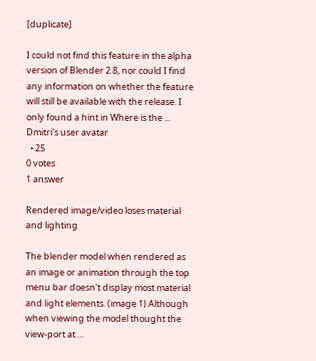[duplicate]

I could not find this feature in the alpha version of Blender 2.8, nor could I find any information on whether the feature will still be available with the release. I only found a hint in Where is the ...
Dmitri's user avatar
  • 25
0 votes
1 answer

Rendered image/video loses material and lighting

The blender model when rendered as an image or animation through the top menu bar doesn't display most material and light elements. (image 1) Although when viewing the model thought the view-port at ...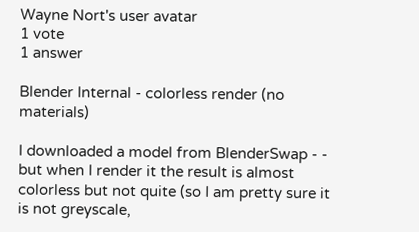Wayne Nort's user avatar
1 vote
1 answer

Blender Internal - colorless render (no materials)

I downloaded a model from BlenderSwap - - but when I render it the result is almost colorless but not quite (so I am pretty sure it is not greyscale,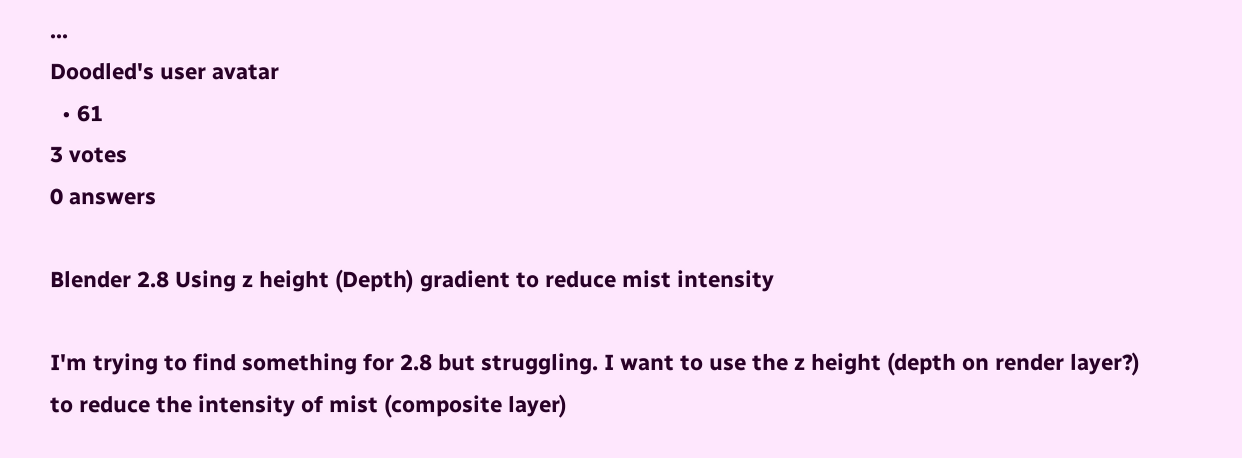...
Doodled's user avatar
  • 61
3 votes
0 answers

Blender 2.8 Using z height (Depth) gradient to reduce mist intensity

I'm trying to find something for 2.8 but struggling. I want to use the z height (depth on render layer?) to reduce the intensity of mist (composite layer)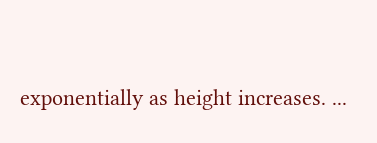exponentially as height increases. ...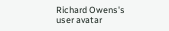Richard Owens's user avatar